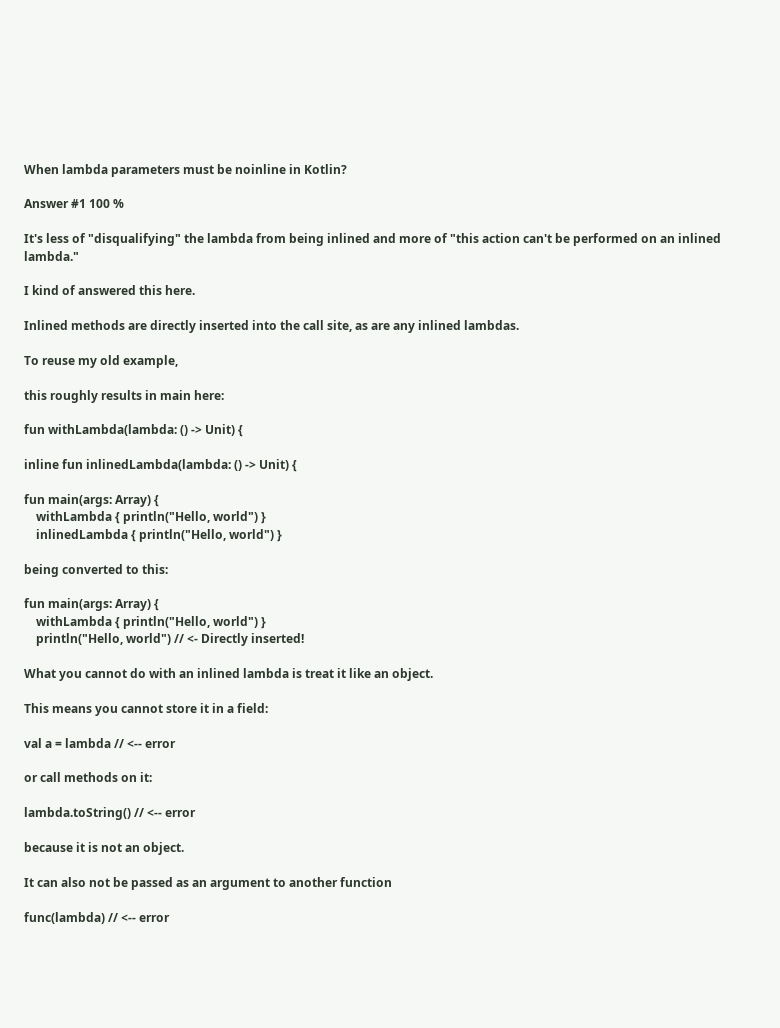When lambda parameters must be noinline in Kotlin?

Answer #1 100 %

It's less of "disqualifying" the lambda from being inlined and more of "this action can't be performed on an inlined lambda."

I kind of answered this here.

Inlined methods are directly inserted into the call site, as are any inlined lambdas.

To reuse my old example,

this roughly results in main here:

fun withLambda(lambda: () -> Unit) {

inline fun inlinedLambda(lambda: () -> Unit) {

fun main(args: Array) {
    withLambda { println("Hello, world") }
    inlinedLambda { println("Hello, world") }

being converted to this:

fun main(args: Array) {
    withLambda { println("Hello, world") }
    println("Hello, world") // <- Directly inserted!

What you cannot do with an inlined lambda is treat it like an object.

This means you cannot store it in a field:

val a = lambda // <-- error

or call methods on it:

lambda.toString() // <-- error

because it is not an object.

It can also not be passed as an argument to another function

func(lambda) // <-- error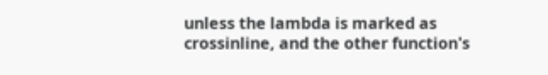unless the lambda is marked as crossinline, and the other function's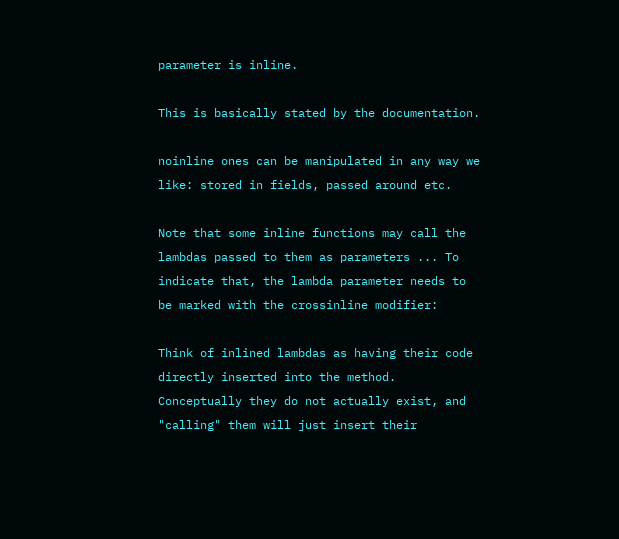parameter is inline.

This is basically stated by the documentation.

noinline ones can be manipulated in any way we like: stored in fields, passed around etc.

Note that some inline functions may call the lambdas passed to them as parameters ... To indicate that, the lambda parameter needs to be marked with the crossinline modifier:

Think of inlined lambdas as having their code directly inserted into the method. Conceptually they do not actually exist, and "calling" them will just insert their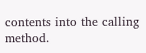contents into the calling method.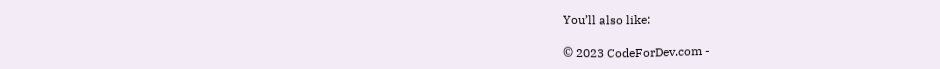You’ll also like:

© 2023 CodeForDev.com -